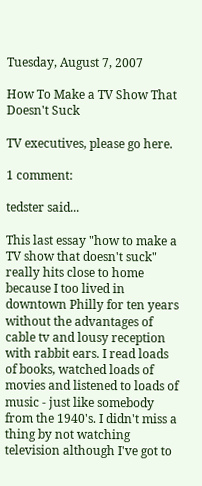Tuesday, August 7, 2007

How To Make a TV Show That Doesn't Suck

TV executives, please go here.

1 comment:

tedster said...

This last essay "how to make a TV show that doesn't suck" really hits close to home because I too lived in downtown Philly for ten years without the advantages of cable tv and lousy reception with rabbit ears. I read loads of books, watched loads of movies and listened to loads of music - just like somebody from the 1940's. I didn't miss a thing by not watching television although I've got to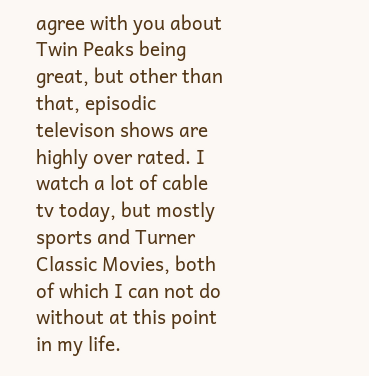agree with you about Twin Peaks being great, but other than that, episodic televison shows are highly over rated. I watch a lot of cable tv today, but mostly sports and Turner Classic Movies, both of which I can not do without at this point in my life.